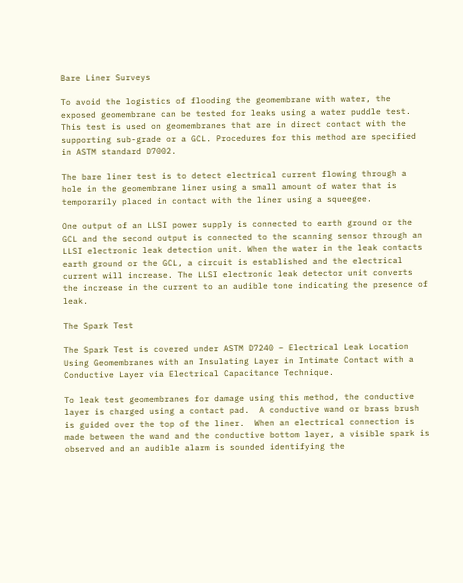Bare Liner Surveys

To avoid the logistics of flooding the geomembrane with water, the exposed geomembrane can be tested for leaks using a water puddle test. This test is used on geomembranes that are in direct contact with the supporting sub-grade or a GCL. Procedures for this method are specified in ASTM standard D7002.

The bare liner test is to detect electrical current flowing through a hole in the geomembrane liner using a small amount of water that is temporarily placed in contact with the liner using a squeegee.

One output of an LLSI power supply is connected to earth ground or the GCL and the second output is connected to the scanning sensor through an LLSI electronic leak detection unit. When the water in the leak contacts earth ground or the GCL, a circuit is established and the electrical current will increase. The LLSI electronic leak detector unit converts the increase in the current to an audible tone indicating the presence of leak.

The Spark Test

The Spark Test is covered under ASTM D7240 – Electrical Leak Location Using Geomembranes with an Insulating Layer in Intimate Contact with a Conductive Layer via Electrical Capacitance Technique.

To leak test geomembranes for damage using this method, the conductive layer is charged using a contact pad.  A conductive wand or brass brush is guided over the top of the liner.  When an electrical connection is made between the wand and the conductive bottom layer, a visible spark is observed and an audible alarm is sounded identifying the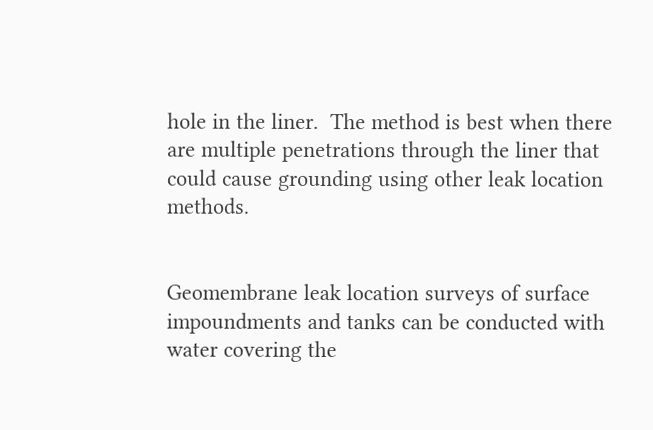hole in the liner.  The method is best when there are multiple penetrations through the liner that could cause grounding using other leak location methods.


Geomembrane leak location surveys of surface impoundments and tanks can be conducted with water covering the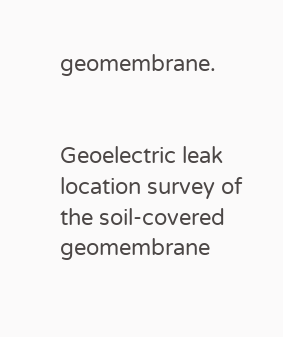geomembrane.


Geoelectric leak location survey of the soil-covered geomembrane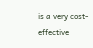is a very cost-effective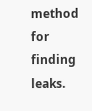method for finding leaks.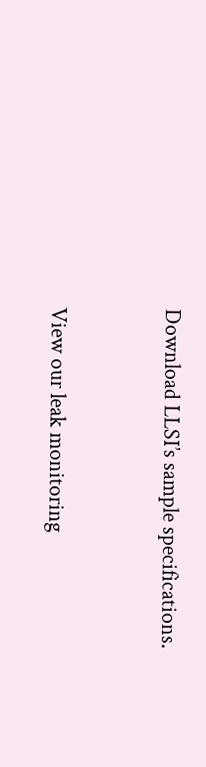Download LLSI’s sample specifications.



View our leak monitoring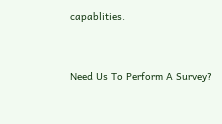capablities.



Need Us To Perform A Survey?